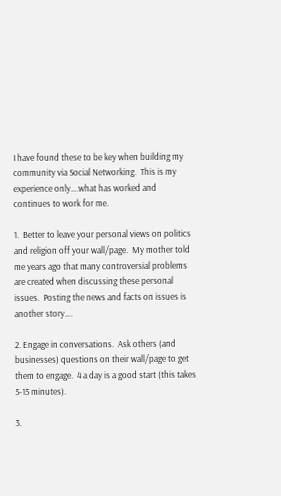I have found these to be key when building my community via Social Networking.  This is my experience only….what has worked and continues to work for me.

1.  Better to leave your personal views on politics and religion off your wall/page.  My mother told me years ago that many controversial problems are created when discussing these personal issues.  Posting the news and facts on issues is another story….

2. Engage in conversations.  Ask others (and businesses) questions on their wall/page to get them to engage.  4 a day is a good start (this takes 5-15 minutes).

3.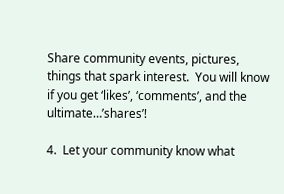Share community events, pictures, things that spark interest.  You will know if you get ‘likes’, ‘comments’, and the ultimate…’shares’!

4.  Let your community know what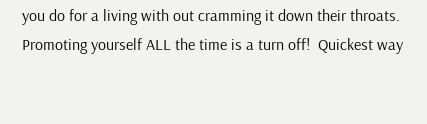you do for a living with out cramming it down their throats.  Promoting yourself ALL the time is a turn off!  Quickest way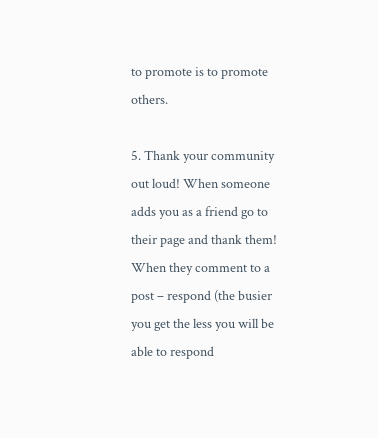to promote is to promote others.

5. Thank your community out loud! When someone adds you as a friend go to their page and thank them!  When they comment to a post – respond (the busier you get the less you will be able to respond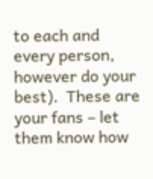to each and every person, however do your best).  These are your fans – let them know how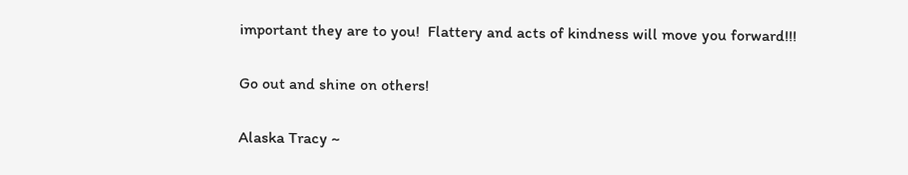important they are to you!  Flattery and acts of kindness will move you forward!!!

Go out and shine on others!

Alaska Tracy ~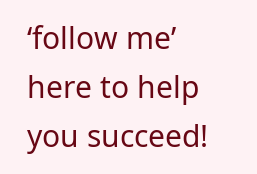‘follow me’ here to help you succeed!